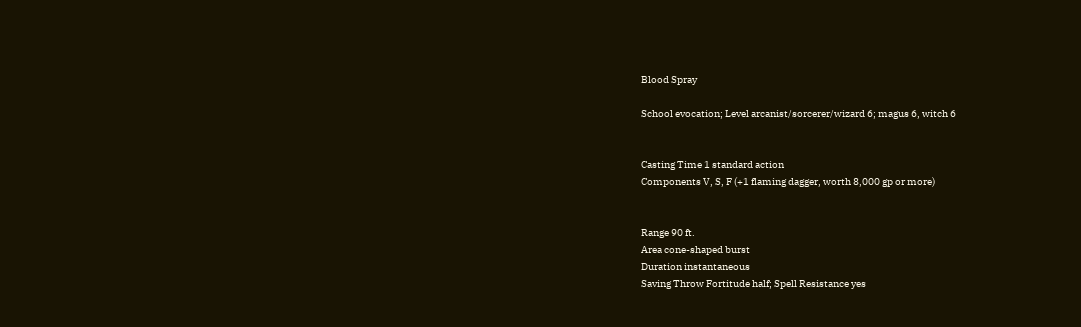Blood Spray

School evocation; Level arcanist/sorcerer/wizard 6; magus 6, witch 6


Casting Time 1 standard action
Components V, S, F (+1 flaming dagger, worth 8,000 gp or more)


Range 90 ft.
Area cone-shaped burst
Duration instantaneous
Saving Throw Fortitude half; Spell Resistance yes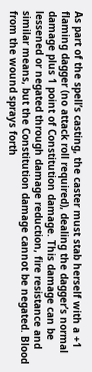As part of the spell’s casting, the caster must stab herself with a +1 flaming dagger (no attack roll required), dealing the dagger’s normal damage plus 1 point of Constitution damage. This damage can be lessened or negated through damage reduction, fire resistance and similar means, but the Constitution damage cannot be negated. Blood from the wound sprays forth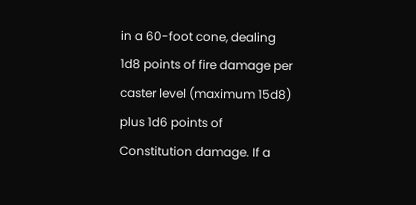in a 60-foot cone, dealing 1d8 points of fire damage per caster level (maximum 15d8) plus 1d6 points of Constitution damage. If a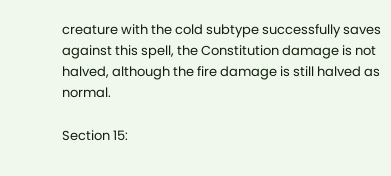creature with the cold subtype successfully saves against this spell, the Constitution damage is not halved, although the fire damage is still halved as normal.

Section 15: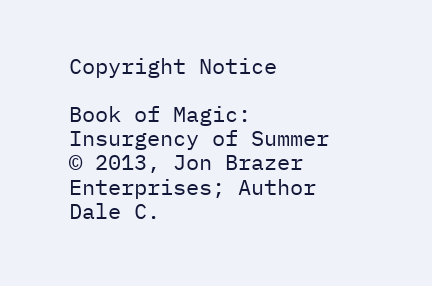Copyright Notice

Book of Magic: Insurgency of Summer © 2013, Jon Brazer Enterprises; Author Dale C.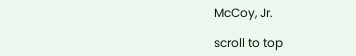McCoy, Jr.

scroll to top